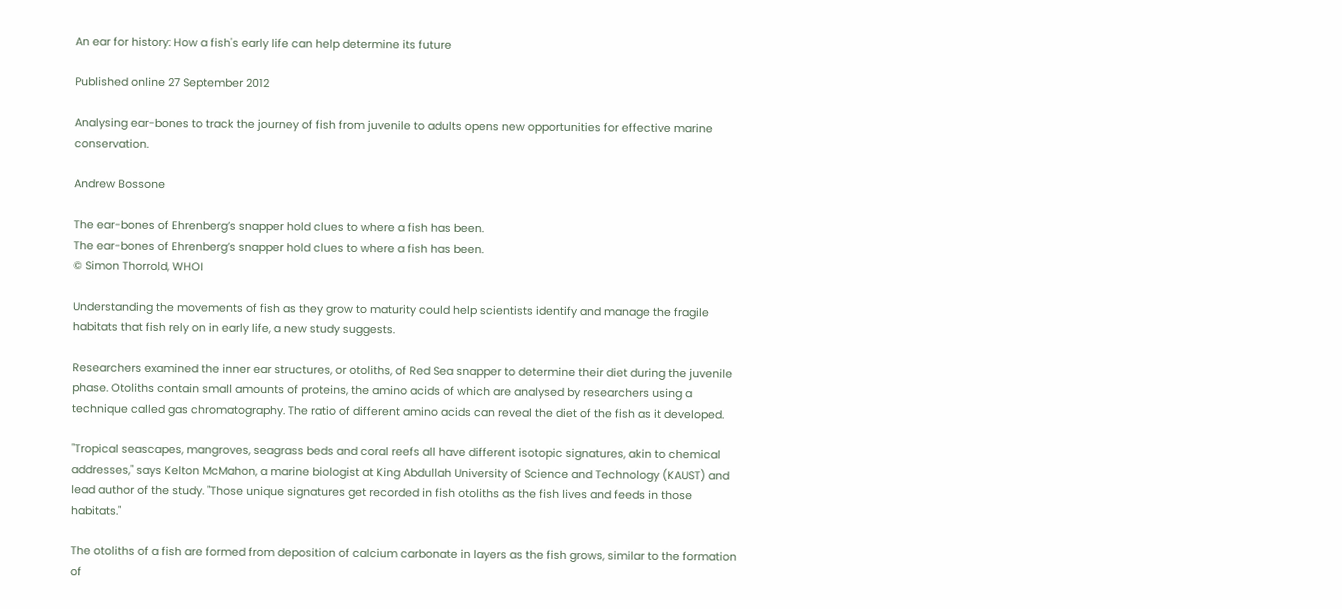An ear for history: How a fish's early life can help determine its future

Published online 27 September 2012

Analysing ear-bones to track the journey of fish from juvenile to adults opens new opportunities for effective marine conservation.

Andrew Bossone

The ear-bones of Ehrenberg’s snapper hold clues to where a fish has been.
The ear-bones of Ehrenberg’s snapper hold clues to where a fish has been.
© Simon Thorrold, WHOI

Understanding the movements of fish as they grow to maturity could help scientists identify and manage the fragile habitats that fish rely on in early life, a new study suggests.

Researchers examined the inner ear structures, or otoliths, of Red Sea snapper to determine their diet during the juvenile phase. Otoliths contain small amounts of proteins, the amino acids of which are analysed by researchers using a technique called gas chromatography. The ratio of different amino acids can reveal the diet of the fish as it developed.

"Tropical seascapes, mangroves, seagrass beds and coral reefs all have different isotopic signatures, akin to chemical addresses," says Kelton McMahon, a marine biologist at King Abdullah University of Science and Technology (KAUST) and lead author of the study. "Those unique signatures get recorded in fish otoliths as the fish lives and feeds in those habitats."

The otoliths of a fish are formed from deposition of calcium carbonate in layers as the fish grows, similar to the formation of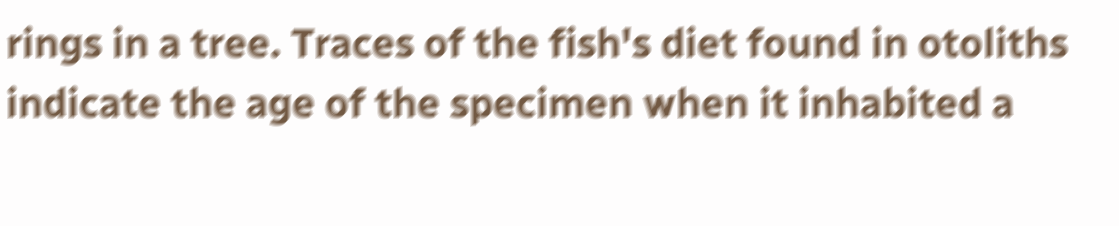rings in a tree. Traces of the fish's diet found in otoliths indicate the age of the specimen when it inhabited a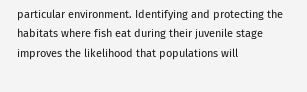particular environment. Identifying and protecting the habitats where fish eat during their juvenile stage improves the likelihood that populations will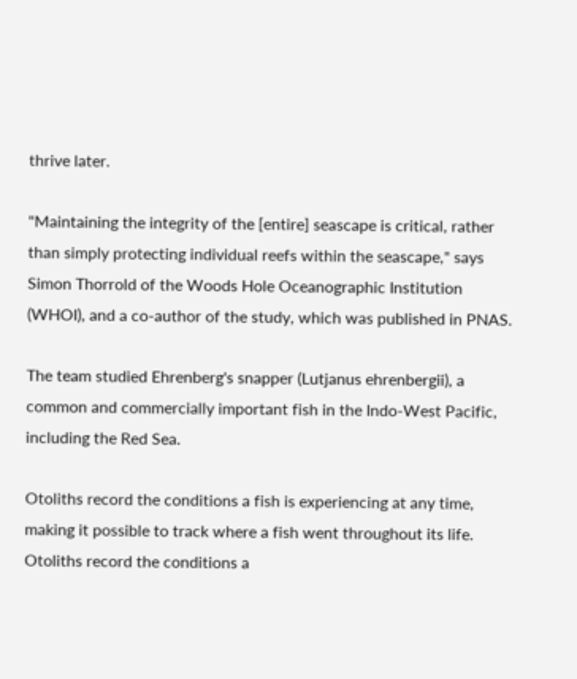thrive later.

"Maintaining the integrity of the [entire] seascape is critical, rather than simply protecting individual reefs within the seascape," says Simon Thorrold of the Woods Hole Oceanographic Institution (WHOI), and a co-author of the study, which was published in PNAS.

The team studied Ehrenberg's snapper (Lutjanus ehrenbergii), a common and commercially important fish in the Indo-West Pacific, including the Red Sea.

Otoliths record the conditions a fish is experiencing at any time, making it possible to track where a fish went throughout its life.
Otoliths record the conditions a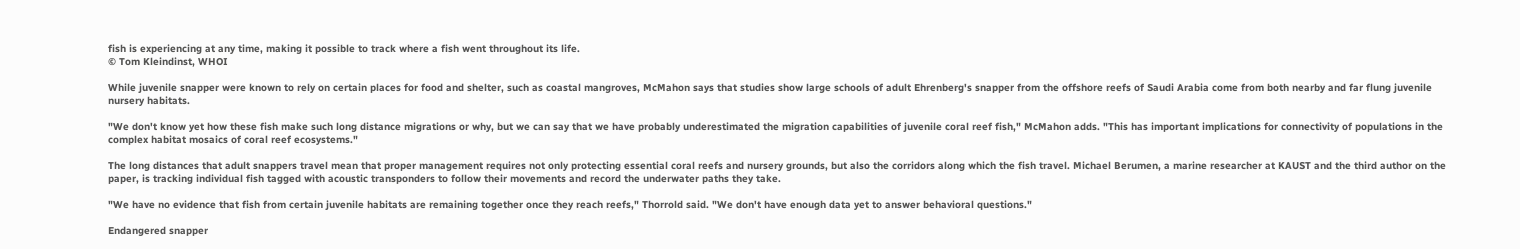fish is experiencing at any time, making it possible to track where a fish went throughout its life.
© Tom Kleindinst, WHOI

While juvenile snapper were known to rely on certain places for food and shelter, such as coastal mangroves, McMahon says that studies show large schools of adult Ehrenberg's snapper from the offshore reefs of Saudi Arabia come from both nearby and far flung juvenile nursery habitats.

"We don't know yet how these fish make such long distance migrations or why, but we can say that we have probably underestimated the migration capabilities of juvenile coral reef fish," McMahon adds. "This has important implications for connectivity of populations in the complex habitat mosaics of coral reef ecosystems."

The long distances that adult snappers travel mean that proper management requires not only protecting essential coral reefs and nursery grounds, but also the corridors along which the fish travel. Michael Berumen, a marine researcher at KAUST and the third author on the paper, is tracking individual fish tagged with acoustic transponders to follow their movements and record the underwater paths they take.

"We have no evidence that fish from certain juvenile habitats are remaining together once they reach reefs," Thorrold said. "We don't have enough data yet to answer behavioral questions."

Endangered snapper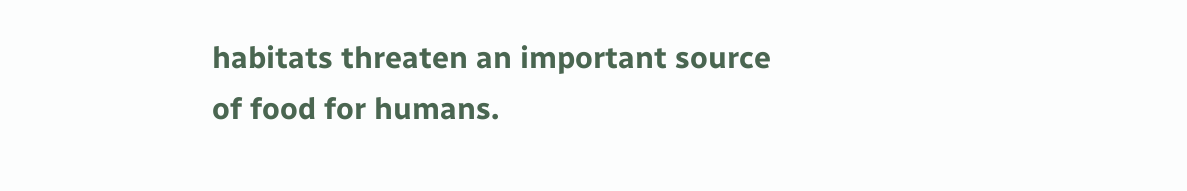habitats threaten an important source of food for humans.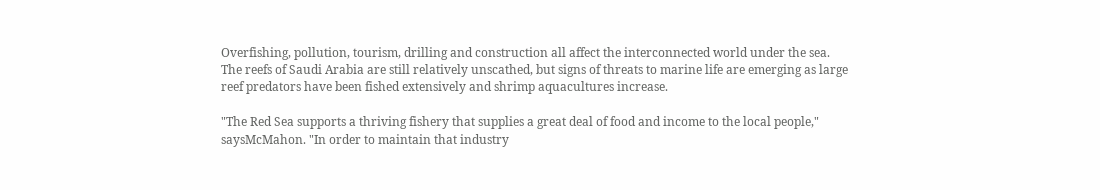Overfishing, pollution, tourism, drilling and construction all affect the interconnected world under the sea. The reefs of Saudi Arabia are still relatively unscathed, but signs of threats to marine life are emerging as large reef predators have been fished extensively and shrimp aquacultures increase.

"The Red Sea supports a thriving fishery that supplies a great deal of food and income to the local people," saysMcMahon. "In order to maintain that industry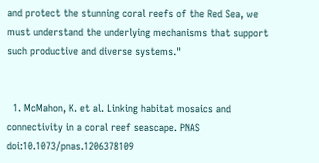and protect the stunning coral reefs of the Red Sea, we must understand the underlying mechanisms that support such productive and diverse systems."


  1. McMahon, K. et al. Linking habitat mosaics and connectivity in a coral reef seascape. PNAS doi:10.1073/pnas.1206378109